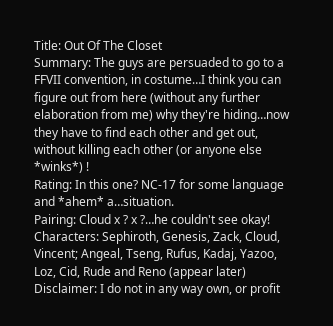Title: Out Of The Closet
Summary: The guys are persuaded to go to a FFVII convention, in costume…I think you can figure out from here (without any further elaboration from me) why they're hiding…now they have to find each other and get out, without killing each other (or anyone else *winks*) !
Rating: In this one? NC-17 for some language and *ahem* a…situation.
Pairing: Cloud x ? x ?…he couldn't see okay!
Characters: Sephiroth, Genesis, Zack, Cloud, Vincent; Angeal, Tseng, Rufus, Kadaj, Yazoo, Loz, Cid, Rude and Reno (appear later)
Disclaimer: I do not in any way own, or profit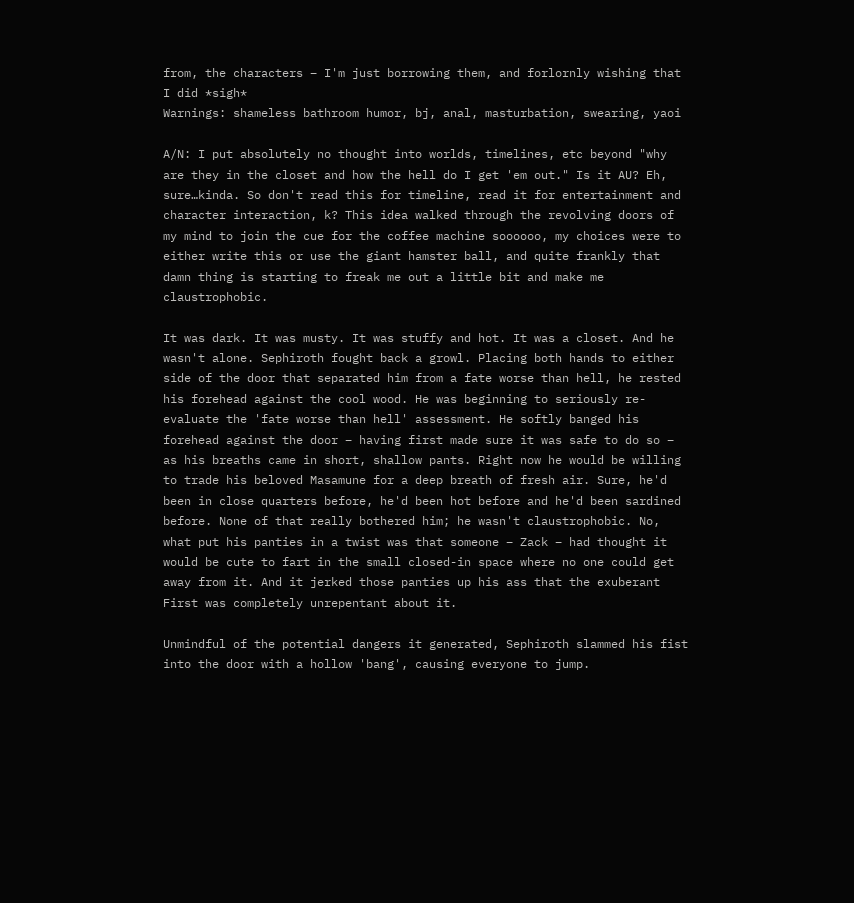from, the characters – I'm just borrowing them, and forlornly wishing that I did *sigh*
Warnings: shameless bathroom humor, bj, anal, masturbation, swearing, yaoi

A/N: I put absolutely no thought into worlds, timelines, etc beyond "why are they in the closet and how the hell do I get 'em out." Is it AU? Eh, sure…kinda. So don't read this for timeline, read it for entertainment and character interaction, k? This idea walked through the revolving doors of my mind to join the cue for the coffee machine soooooo, my choices were to either write this or use the giant hamster ball, and quite frankly that damn thing is starting to freak me out a little bit and make me claustrophobic.

It was dark. It was musty. It was stuffy and hot. It was a closet. And he wasn't alone. Sephiroth fought back a growl. Placing both hands to either side of the door that separated him from a fate worse than hell, he rested his forehead against the cool wood. He was beginning to seriously re-evaluate the 'fate worse than hell' assessment. He softly banged his forehead against the door – having first made sure it was safe to do so – as his breaths came in short, shallow pants. Right now he would be willing to trade his beloved Masamune for a deep breath of fresh air. Sure, he'd been in close quarters before, he'd been hot before and he'd been sardined before. None of that really bothered him; he wasn't claustrophobic. No, what put his panties in a twist was that someone – Zack – had thought it would be cute to fart in the small closed-in space where no one could get away from it. And it jerked those panties up his ass that the exuberant First was completely unrepentant about it.

Unmindful of the potential dangers it generated, Sephiroth slammed his fist into the door with a hollow 'bang', causing everyone to jump.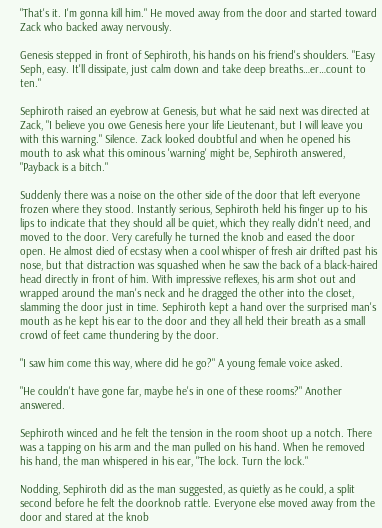"That's it. I'm gonna kill him." He moved away from the door and started toward Zack who backed away nervously.

Genesis stepped in front of Sephiroth, his hands on his friend's shoulders. "Easy Seph, easy. It'll dissipate, just calm down and take deep breaths…er…count to ten."

Sephiroth raised an eyebrow at Genesis, but what he said next was directed at Zack, "I believe you owe Genesis here your life Lieutenant, but I will leave you with this warning." Silence. Zack looked doubtful and when he opened his mouth to ask what this ominous 'warning' might be, Sephiroth answered, "Payback is a bitch."

Suddenly there was a noise on the other side of the door that left everyone frozen where they stood. Instantly serious, Sephiroth held his finger up to his lips to indicate that they should all be quiet, which they really didn't need, and moved to the door. Very carefully he turned the knob and eased the door open. He almost died of ecstasy when a cool whisper of fresh air drifted past his nose, but that distraction was squashed when he saw the back of a black-haired head directly in front of him. With impressive reflexes, his arm shot out and wrapped around the man's neck and he dragged the other into the closet, slamming the door just in time. Sephiroth kept a hand over the surprised man's mouth as he kept his ear to the door and they all held their breath as a small crowd of feet came thundering by the door.

"I saw him come this way, where did he go?" A young female voice asked.

"He couldn't have gone far, maybe he's in one of these rooms?" Another answered.

Sephiroth winced and he felt the tension in the room shoot up a notch. There was a tapping on his arm and the man pulled on his hand. When he removed his hand, the man whispered in his ear, "The lock. Turn the lock."

Nodding, Sephiroth did as the man suggested, as quietly as he could, a split second before he felt the doorknob rattle. Everyone else moved away from the door and stared at the knob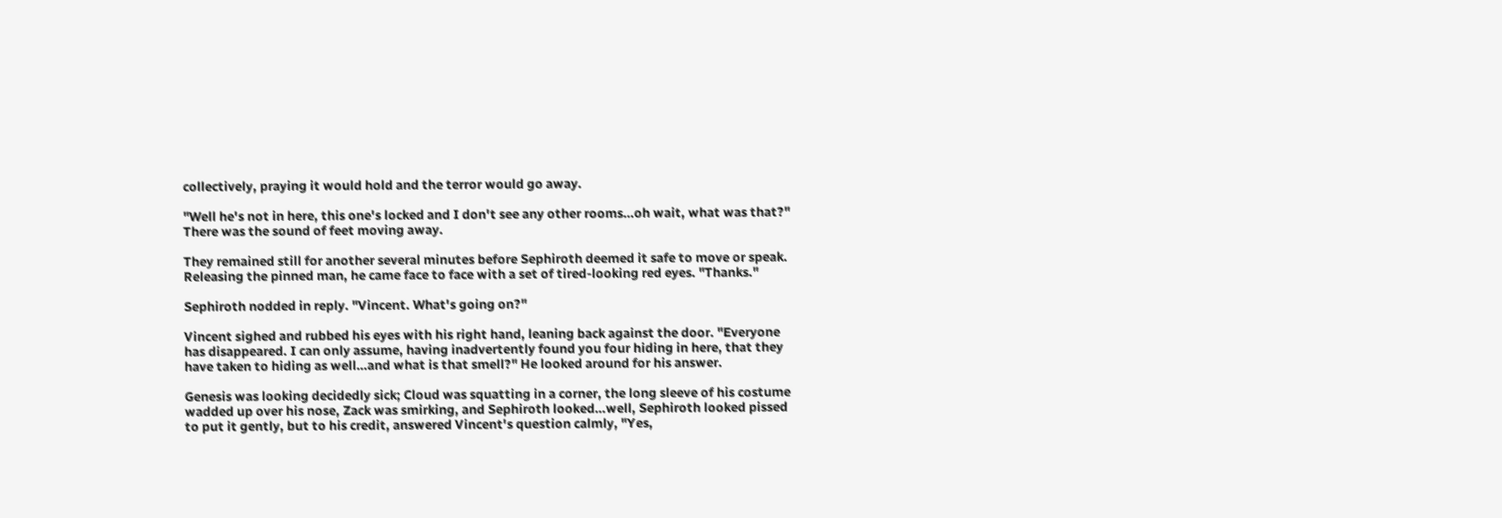collectively, praying it would hold and the terror would go away.

"Well he's not in here, this one's locked and I don't see any other rooms…oh wait, what was that?" There was the sound of feet moving away.

They remained still for another several minutes before Sephiroth deemed it safe to move or speak. Releasing the pinned man, he came face to face with a set of tired-looking red eyes. "Thanks."

Sephiroth nodded in reply. "Vincent. What's going on?"

Vincent sighed and rubbed his eyes with his right hand, leaning back against the door. "Everyone has disappeared. I can only assume, having inadvertently found you four hiding in here, that they have taken to hiding as well…and what is that smell?" He looked around for his answer.

Genesis was looking decidedly sick; Cloud was squatting in a corner, the long sleeve of his costume wadded up over his nose, Zack was smirking, and Sephiroth looked…well, Sephiroth looked pissed to put it gently, but to his credit, answered Vincent's question calmly, "Yes,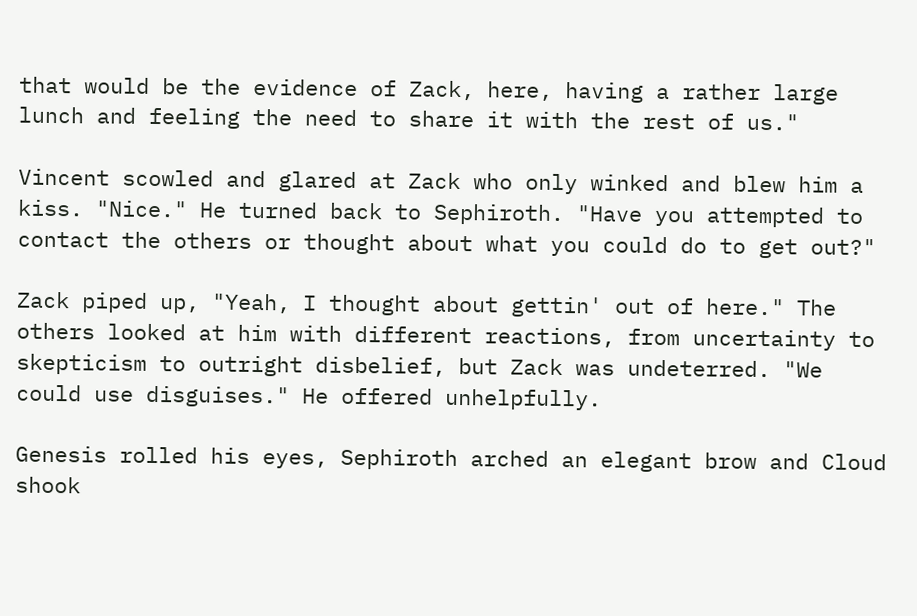that would be the evidence of Zack, here, having a rather large lunch and feeling the need to share it with the rest of us."

Vincent scowled and glared at Zack who only winked and blew him a kiss. "Nice." He turned back to Sephiroth. "Have you attempted to contact the others or thought about what you could do to get out?"

Zack piped up, "Yeah, I thought about gettin' out of here." The others looked at him with different reactions, from uncertainty to skepticism to outright disbelief, but Zack was undeterred. "We could use disguises." He offered unhelpfully.

Genesis rolled his eyes, Sephiroth arched an elegant brow and Cloud shook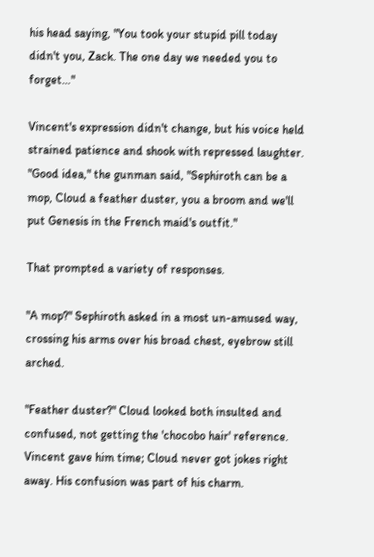his head saying, "You took your stupid pill today didn't you, Zack. The one day we needed you to forget…"

Vincent's expression didn't change, but his voice held strained patience and shook with repressed laughter. "Good idea," the gunman said, "Sephiroth can be a mop, Cloud a feather duster, you a broom and we'll put Genesis in the French maid's outfit."

That prompted a variety of responses.

"A mop?" Sephiroth asked in a most un-amused way, crossing his arms over his broad chest, eyebrow still arched.

"Feather duster?" Cloud looked both insulted and confused, not getting the 'chocobo hair' reference. Vincent gave him time; Cloud never got jokes right away. His confusion was part of his charm.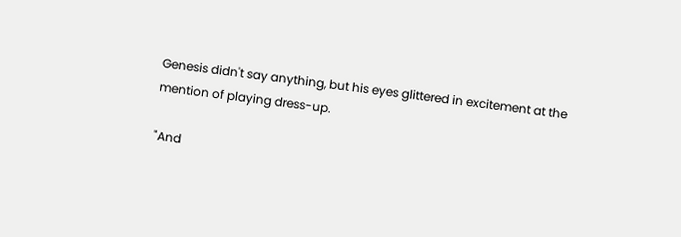Genesis didn't say anything, but his eyes glittered in excitement at the mention of playing dress-up.

"And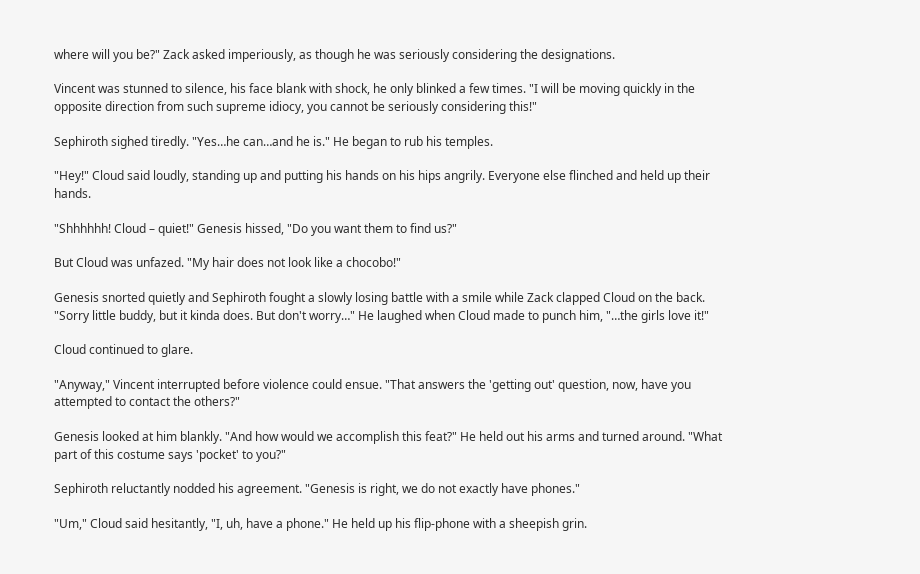where will you be?" Zack asked imperiously, as though he was seriously considering the designations.

Vincent was stunned to silence, his face blank with shock, he only blinked a few times. "I will be moving quickly in the opposite direction from such supreme idiocy, you cannot be seriously considering this!"

Sephiroth sighed tiredly. "Yes…he can…and he is." He began to rub his temples.

"Hey!" Cloud said loudly, standing up and putting his hands on his hips angrily. Everyone else flinched and held up their hands.

"Shhhhhh! Cloud – quiet!" Genesis hissed, "Do you want them to find us?"

But Cloud was unfazed. "My hair does not look like a chocobo!"

Genesis snorted quietly and Sephiroth fought a slowly losing battle with a smile while Zack clapped Cloud on the back. "Sorry little buddy, but it kinda does. But don't worry…" He laughed when Cloud made to punch him, "…the girls love it!"

Cloud continued to glare.

"Anyway," Vincent interrupted before violence could ensue. "That answers the 'getting out' question, now, have you attempted to contact the others?"

Genesis looked at him blankly. "And how would we accomplish this feat?" He held out his arms and turned around. "What part of this costume says 'pocket' to you?"

Sephiroth reluctantly nodded his agreement. "Genesis is right, we do not exactly have phones."

"Um," Cloud said hesitantly, "I, uh, have a phone." He held up his flip-phone with a sheepish grin.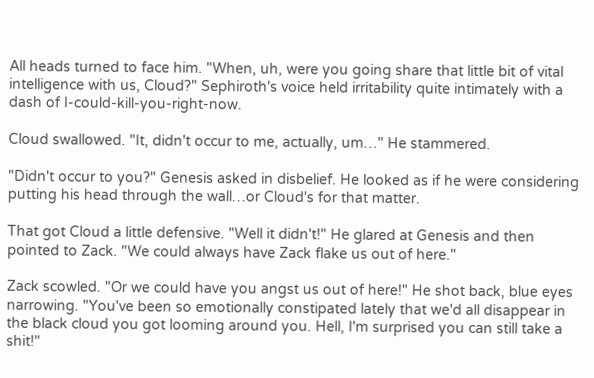All heads turned to face him. "When, uh, were you going share that little bit of vital intelligence with us, Cloud?" Sephiroth's voice held irritability quite intimately with a dash of I-could-kill-you-right-now.

Cloud swallowed. "It, didn't occur to me, actually, um…" He stammered.

"Didn't occur to you?" Genesis asked in disbelief. He looked as if he were considering putting his head through the wall…or Cloud's for that matter.

That got Cloud a little defensive. "Well it didn't!" He glared at Genesis and then pointed to Zack. "We could always have Zack flake us out of here."

Zack scowled. "Or we could have you angst us out of here!" He shot back, blue eyes narrowing. "You've been so emotionally constipated lately that we'd all disappear in the black cloud you got looming around you. Hell, I'm surprised you can still take a shit!"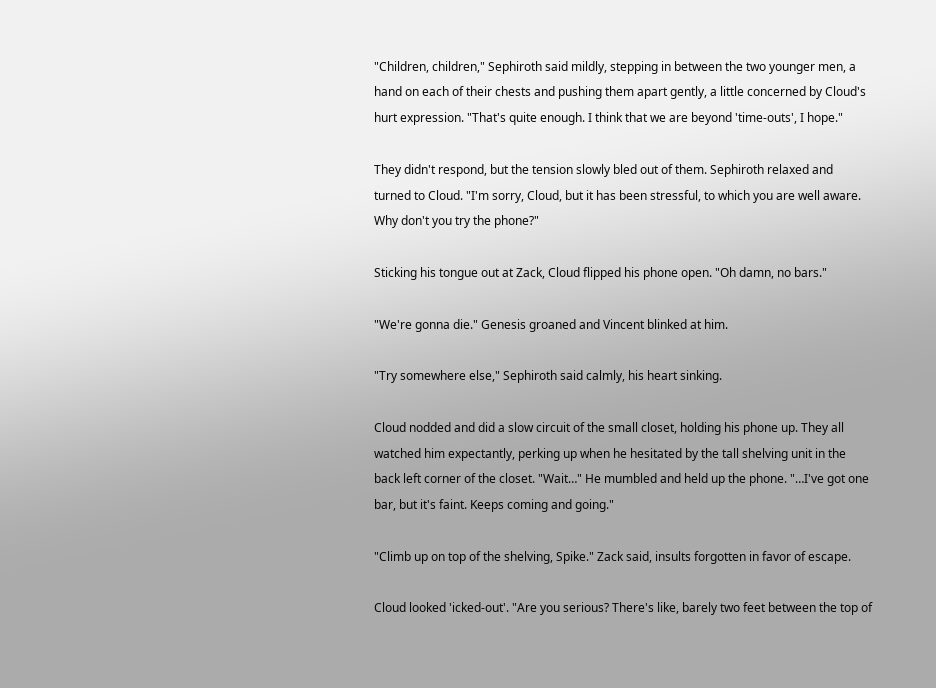"Children, children," Sephiroth said mildly, stepping in between the two younger men, a hand on each of their chests and pushing them apart gently, a little concerned by Cloud's hurt expression. "That's quite enough. I think that we are beyond 'time-outs', I hope."

They didn't respond, but the tension slowly bled out of them. Sephiroth relaxed and turned to Cloud. "I'm sorry, Cloud, but it has been stressful, to which you are well aware. Why don't you try the phone?"

Sticking his tongue out at Zack, Cloud flipped his phone open. "Oh damn, no bars."

"We're gonna die." Genesis groaned and Vincent blinked at him.

"Try somewhere else," Sephiroth said calmly, his heart sinking.

Cloud nodded and did a slow circuit of the small closet, holding his phone up. They all watched him expectantly, perking up when he hesitated by the tall shelving unit in the back left corner of the closet. "Wait…" He mumbled and held up the phone. "…I've got one bar, but it's faint. Keeps coming and going."

"Climb up on top of the shelving, Spike." Zack said, insults forgotten in favor of escape.

Cloud looked 'icked-out'. "Are you serious? There's like, barely two feet between the top of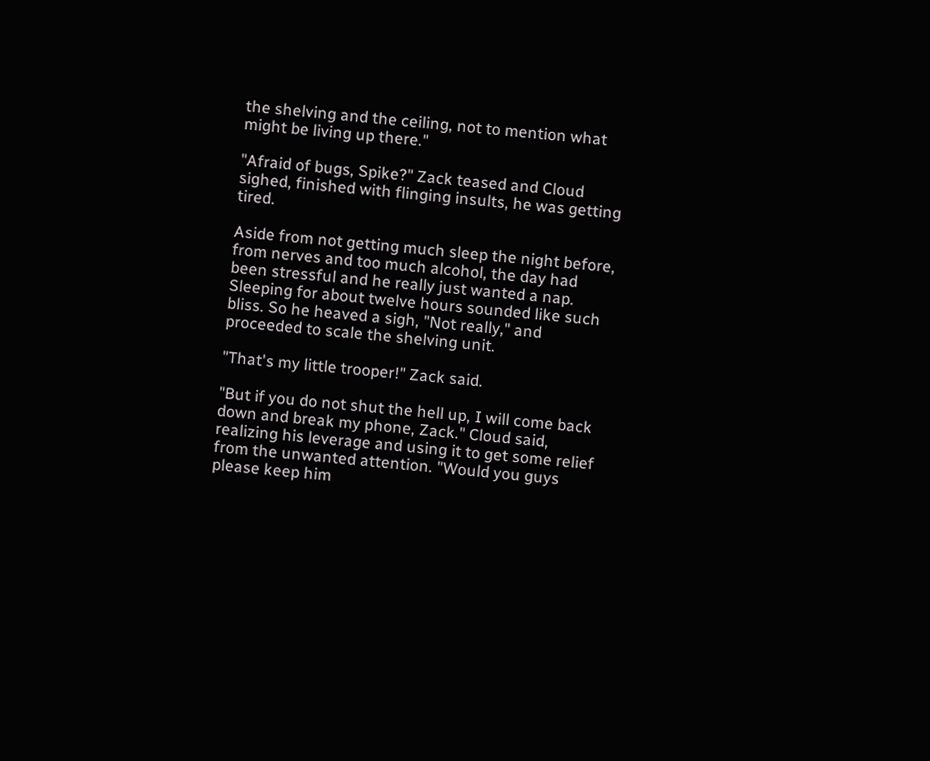the shelving and the ceiling, not to mention what might be living up there."

"Afraid of bugs, Spike?" Zack teased and Cloud sighed, finished with flinging insults, he was getting tired.

Aside from not getting much sleep the night before, from nerves and too much alcohol, the day had been stressful and he really just wanted a nap. Sleeping for about twelve hours sounded like such bliss. So he heaved a sigh, "Not really," and proceeded to scale the shelving unit.

"That's my little trooper!" Zack said.

"But if you do not shut the hell up, I will come back down and break my phone, Zack." Cloud said, realizing his leverage and using it to get some relief from the unwanted attention. "Would you guys please keep him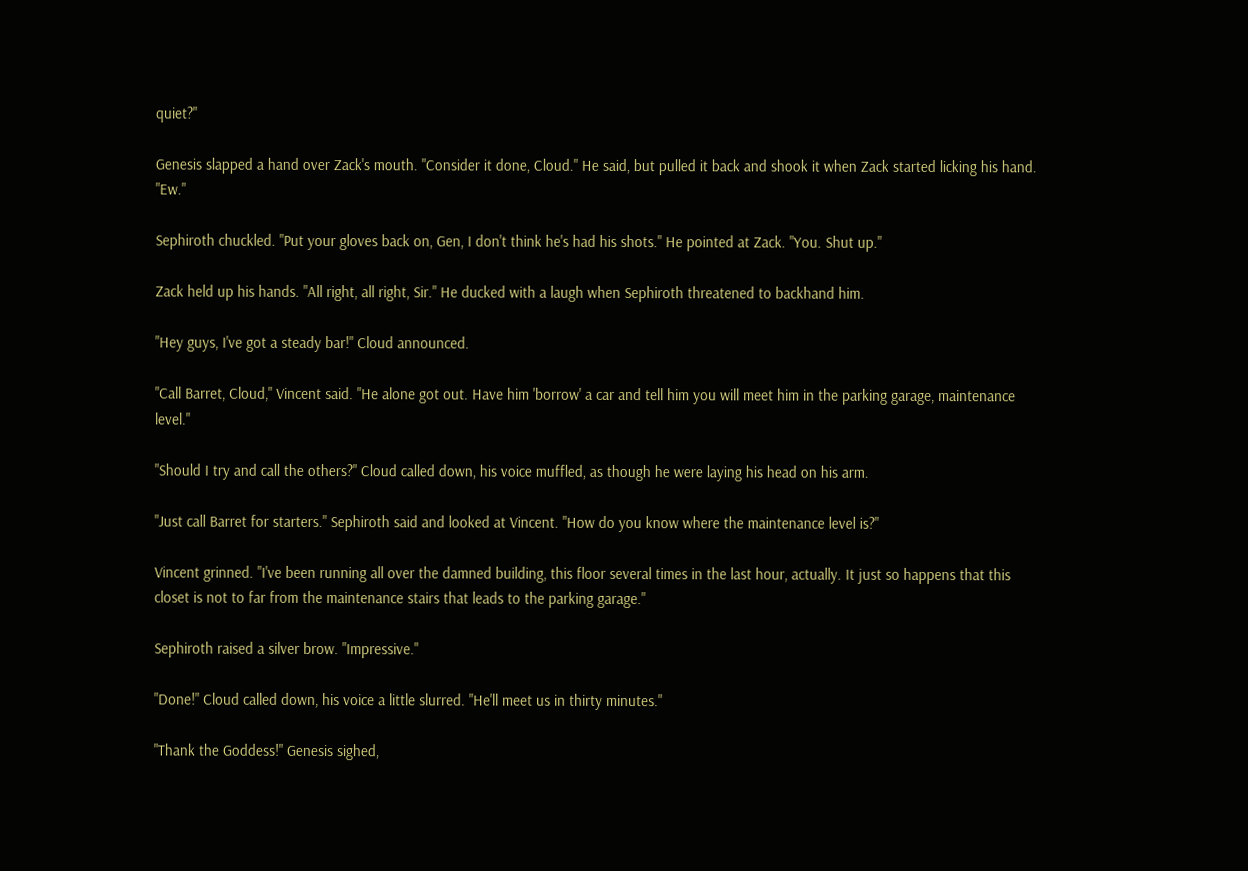quiet?"

Genesis slapped a hand over Zack's mouth. "Consider it done, Cloud." He said, but pulled it back and shook it when Zack started licking his hand. "Ew."

Sephiroth chuckled. "Put your gloves back on, Gen, I don't think he's had his shots." He pointed at Zack. "You. Shut up."

Zack held up his hands. "All right, all right, Sir." He ducked with a laugh when Sephiroth threatened to backhand him.

"Hey guys, I've got a steady bar!" Cloud announced.

"Call Barret, Cloud," Vincent said. "He alone got out. Have him 'borrow' a car and tell him you will meet him in the parking garage, maintenance level."

"Should I try and call the others?" Cloud called down, his voice muffled, as though he were laying his head on his arm.

"Just call Barret for starters." Sephiroth said and looked at Vincent. "How do you know where the maintenance level is?"

Vincent grinned. "I've been running all over the damned building, this floor several times in the last hour, actually. It just so happens that this closet is not to far from the maintenance stairs that leads to the parking garage."

Sephiroth raised a silver brow. "Impressive."

"Done!" Cloud called down, his voice a little slurred. "He'll meet us in thirty minutes."

"Thank the Goddess!" Genesis sighed,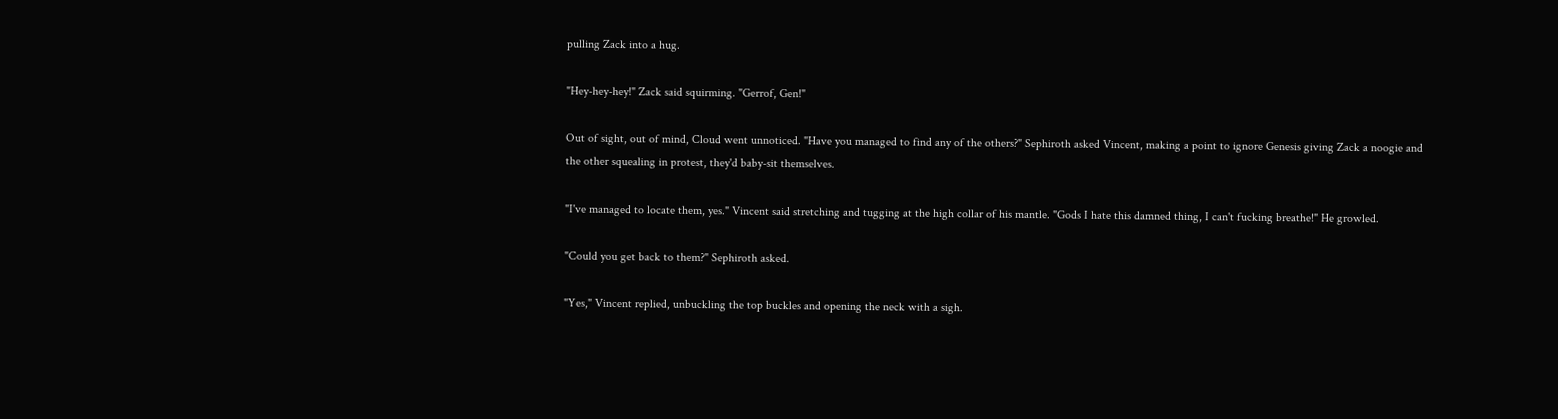pulling Zack into a hug.

"Hey-hey-hey!" Zack said squirming. "Gerrof, Gen!"

Out of sight, out of mind, Cloud went unnoticed. "Have you managed to find any of the others?" Sephiroth asked Vincent, making a point to ignore Genesis giving Zack a noogie and the other squealing in protest, they'd baby-sit themselves.

"I've managed to locate them, yes." Vincent said stretching and tugging at the high collar of his mantle. "Gods I hate this damned thing, I can't fucking breathe!" He growled.

"Could you get back to them?" Sephiroth asked.

"Yes," Vincent replied, unbuckling the top buckles and opening the neck with a sigh.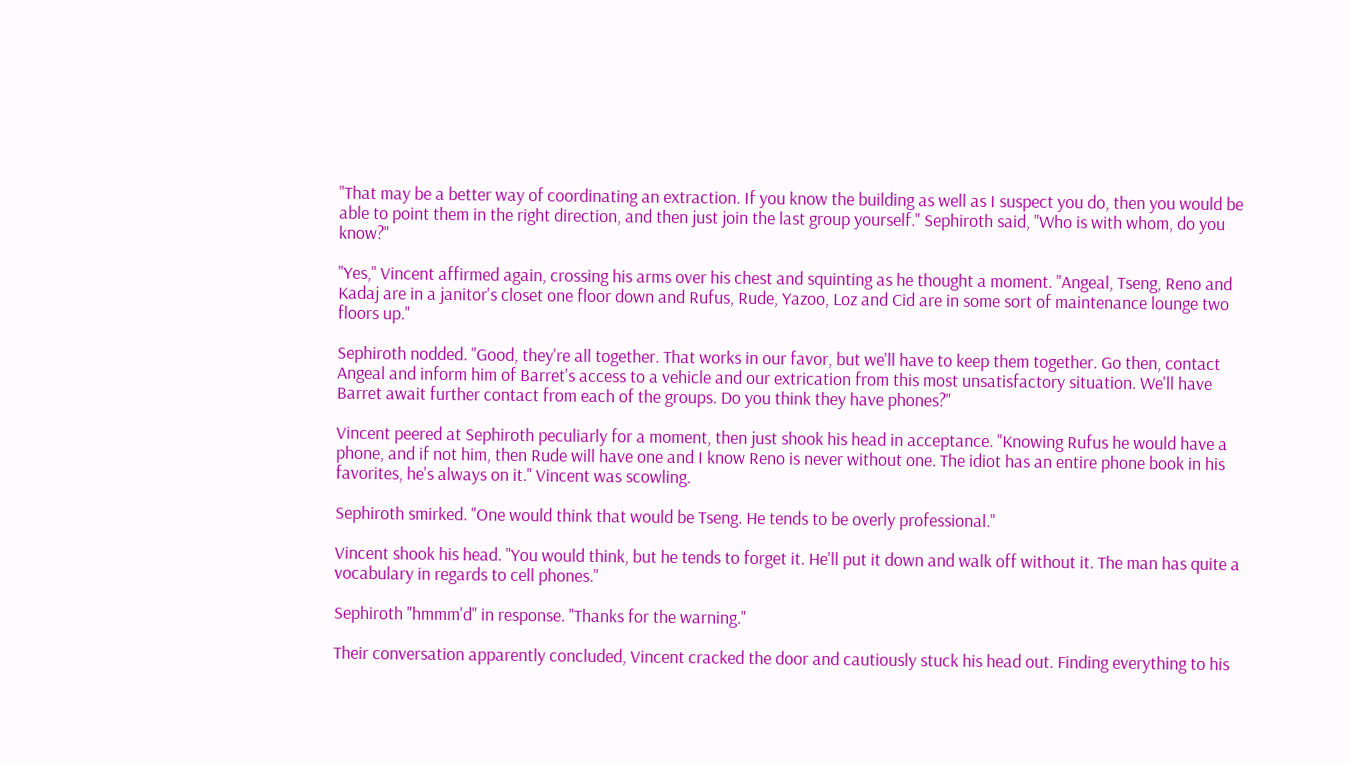"That may be a better way of coordinating an extraction. If you know the building as well as I suspect you do, then you would be able to point them in the right direction, and then just join the last group yourself." Sephiroth said, "Who is with whom, do you know?"

"Yes," Vincent affirmed again, crossing his arms over his chest and squinting as he thought a moment. "Angeal, Tseng, Reno and Kadaj are in a janitor's closet one floor down and Rufus, Rude, Yazoo, Loz and Cid are in some sort of maintenance lounge two floors up."

Sephiroth nodded. "Good, they're all together. That works in our favor, but we'll have to keep them together. Go then, contact Angeal and inform him of Barret's access to a vehicle and our extrication from this most unsatisfactory situation. We'll have Barret await further contact from each of the groups. Do you think they have phones?"

Vincent peered at Sephiroth peculiarly for a moment, then just shook his head in acceptance. "Knowing Rufus he would have a phone, and if not him, then Rude will have one and I know Reno is never without one. The idiot has an entire phone book in his favorites, he's always on it." Vincent was scowling.

Sephiroth smirked. "One would think that would be Tseng. He tends to be overly professional."

Vincent shook his head. "You would think, but he tends to forget it. He'll put it down and walk off without it. The man has quite a vocabulary in regards to cell phones."

Sephiroth "hmmm'd" in response. "Thanks for the warning."

Their conversation apparently concluded, Vincent cracked the door and cautiously stuck his head out. Finding everything to his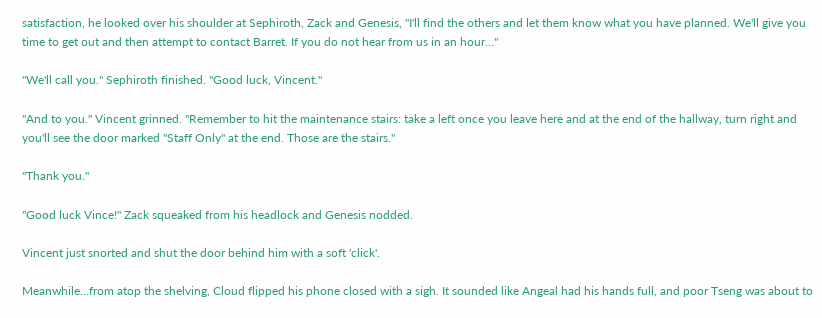satisfaction, he looked over his shoulder at Sephiroth, Zack and Genesis, "I'll find the others and let them know what you have planned. We'll give you time to get out and then attempt to contact Barret. If you do not hear from us in an hour…"

"We'll call you." Sephiroth finished. "Good luck, Vincent."

"And to you." Vincent grinned. "Remember to hit the maintenance stairs: take a left once you leave here and at the end of the hallway, turn right and you'll see the door marked "Staff Only" at the end. Those are the stairs."

"Thank you."

"Good luck Vince!" Zack squeaked from his headlock and Genesis nodded.

Vincent just snorted and shut the door behind him with a soft 'click'.

Meanwhile…from atop the shelving, Cloud flipped his phone closed with a sigh. It sounded like Angeal had his hands full, and poor Tseng was about to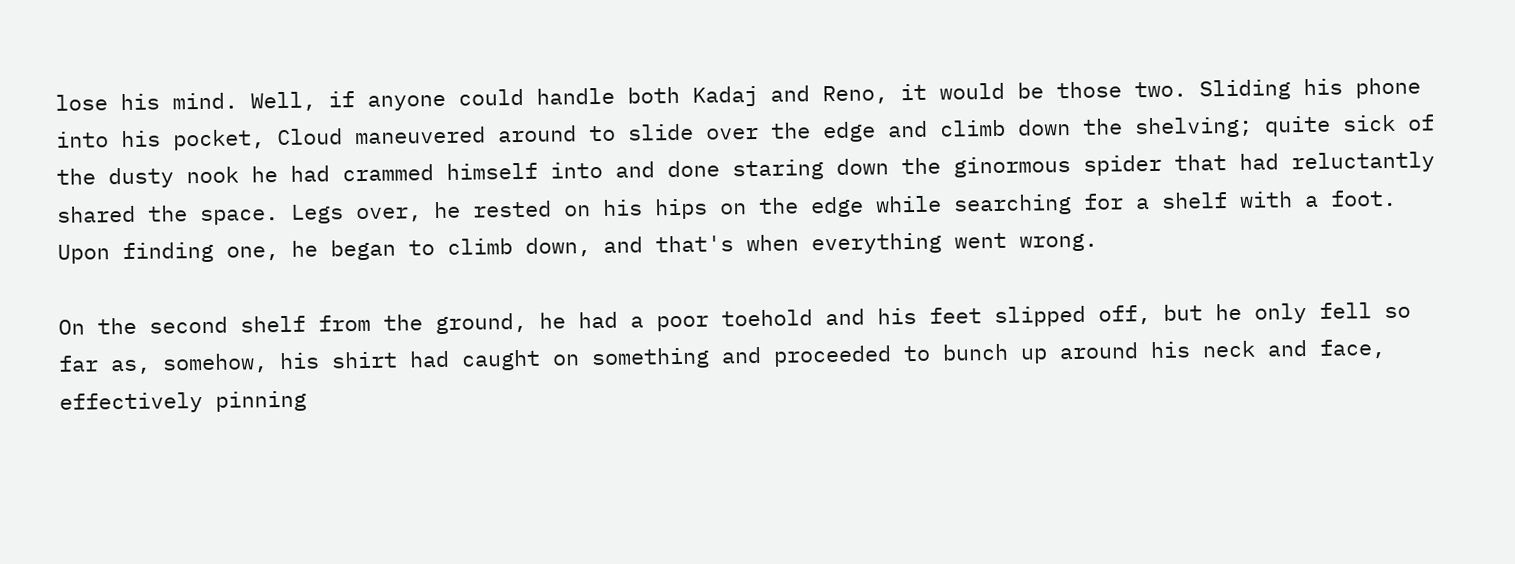lose his mind. Well, if anyone could handle both Kadaj and Reno, it would be those two. Sliding his phone into his pocket, Cloud maneuvered around to slide over the edge and climb down the shelving; quite sick of the dusty nook he had crammed himself into and done staring down the ginormous spider that had reluctantly shared the space. Legs over, he rested on his hips on the edge while searching for a shelf with a foot. Upon finding one, he began to climb down, and that's when everything went wrong.

On the second shelf from the ground, he had a poor toehold and his feet slipped off, but he only fell so far as, somehow, his shirt had caught on something and proceeded to bunch up around his neck and face, effectively pinning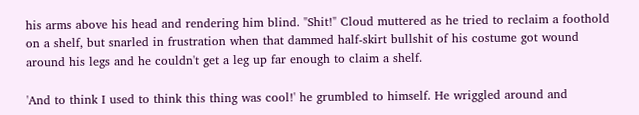his arms above his head and rendering him blind. "Shit!" Cloud muttered as he tried to reclaim a foothold on a shelf, but snarled in frustration when that dammed half-skirt bullshit of his costume got wound around his legs and he couldn't get a leg up far enough to claim a shelf.

'And to think I used to think this thing was cool!' he grumbled to himself. He wriggled around and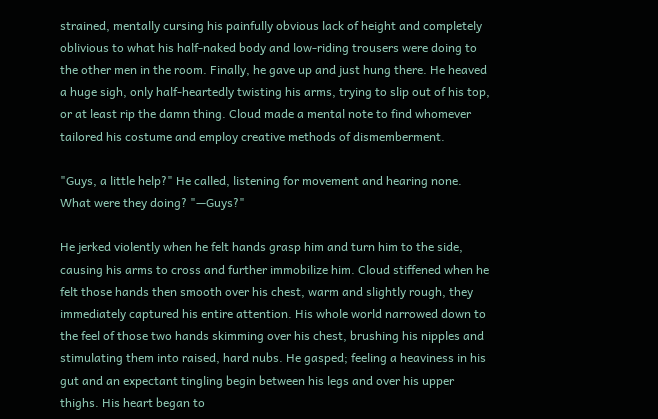strained, mentally cursing his painfully obvious lack of height and completely oblivious to what his half-naked body and low-riding trousers were doing to the other men in the room. Finally, he gave up and just hung there. He heaved a huge sigh, only half-heartedly twisting his arms, trying to slip out of his top, or at least rip the damn thing. Cloud made a mental note to find whomever tailored his costume and employ creative methods of dismemberment.

"Guys, a little help?" He called, listening for movement and hearing none. What were they doing? "—Guys?"

He jerked violently when he felt hands grasp him and turn him to the side, causing his arms to cross and further immobilize him. Cloud stiffened when he felt those hands then smooth over his chest, warm and slightly rough, they immediately captured his entire attention. His whole world narrowed down to the feel of those two hands skimming over his chest, brushing his nipples and stimulating them into raised, hard nubs. He gasped; feeling a heaviness in his gut and an expectant tingling begin between his legs and over his upper thighs. His heart began to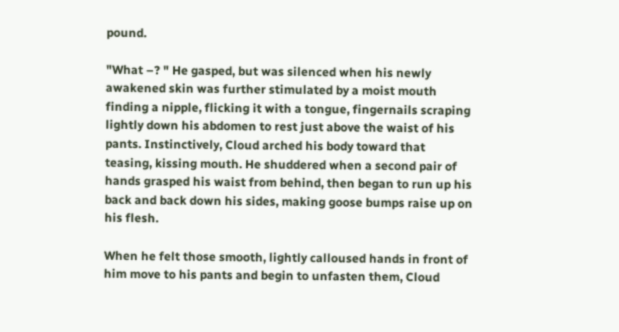pound.

"What –? " He gasped, but was silenced when his newly awakened skin was further stimulated by a moist mouth finding a nipple, flicking it with a tongue, fingernails scraping lightly down his abdomen to rest just above the waist of his pants. Instinctively, Cloud arched his body toward that teasing, kissing mouth. He shuddered when a second pair of hands grasped his waist from behind, then began to run up his back and back down his sides, making goose bumps raise up on his flesh.

When he felt those smooth, lightly calloused hands in front of him move to his pants and begin to unfasten them, Cloud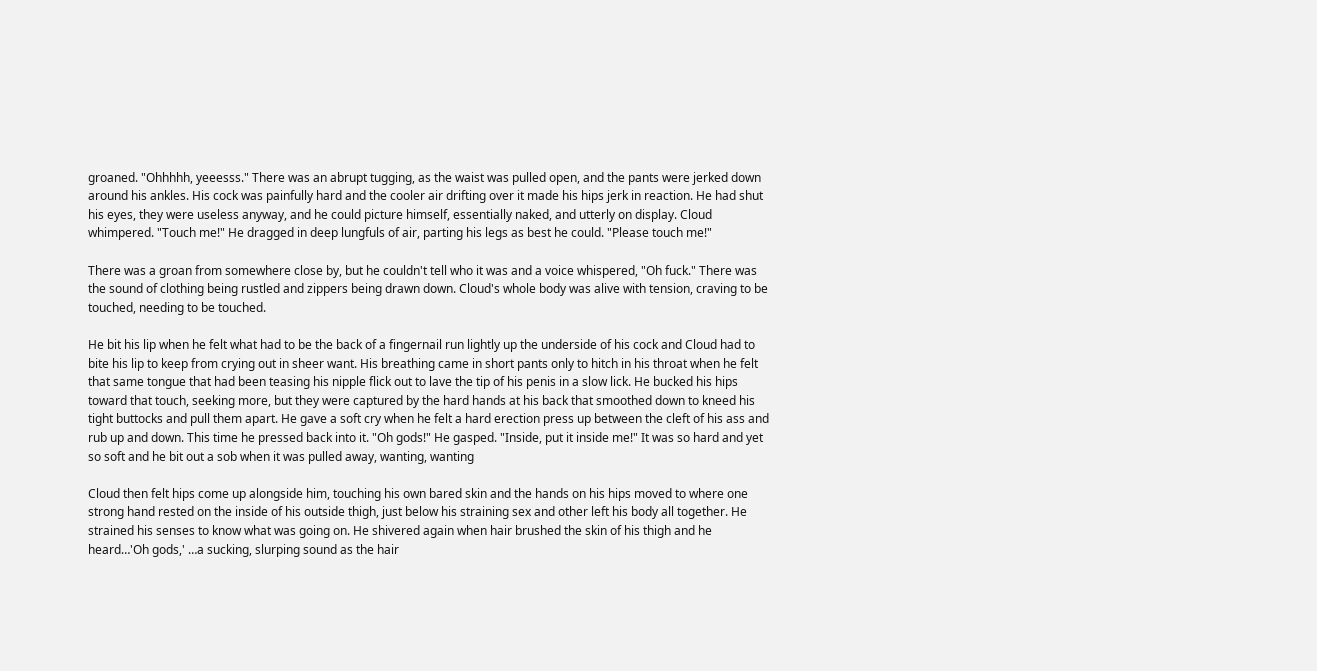groaned. "Ohhhhh, yeeesss." There was an abrupt tugging, as the waist was pulled open, and the pants were jerked down around his ankles. His cock was painfully hard and the cooler air drifting over it made his hips jerk in reaction. He had shut his eyes, they were useless anyway, and he could picture himself, essentially naked, and utterly on display. Cloud whimpered. "Touch me!" He dragged in deep lungfuls of air, parting his legs as best he could. "Please touch me!"

There was a groan from somewhere close by, but he couldn't tell who it was and a voice whispered, "Oh fuck." There was the sound of clothing being rustled and zippers being drawn down. Cloud's whole body was alive with tension, craving to be touched, needing to be touched.

He bit his lip when he felt what had to be the back of a fingernail run lightly up the underside of his cock and Cloud had to bite his lip to keep from crying out in sheer want. His breathing came in short pants only to hitch in his throat when he felt that same tongue that had been teasing his nipple flick out to lave the tip of his penis in a slow lick. He bucked his hips toward that touch, seeking more, but they were captured by the hard hands at his back that smoothed down to kneed his tight buttocks and pull them apart. He gave a soft cry when he felt a hard erection press up between the cleft of his ass and rub up and down. This time he pressed back into it. "Oh gods!" He gasped. "Inside, put it inside me!" It was so hard and yet so soft and he bit out a sob when it was pulled away, wanting, wanting

Cloud then felt hips come up alongside him, touching his own bared skin and the hands on his hips moved to where one strong hand rested on the inside of his outside thigh, just below his straining sex and other left his body all together. He strained his senses to know what was going on. He shivered again when hair brushed the skin of his thigh and he heard…'Oh gods,' …a sucking, slurping sound as the hair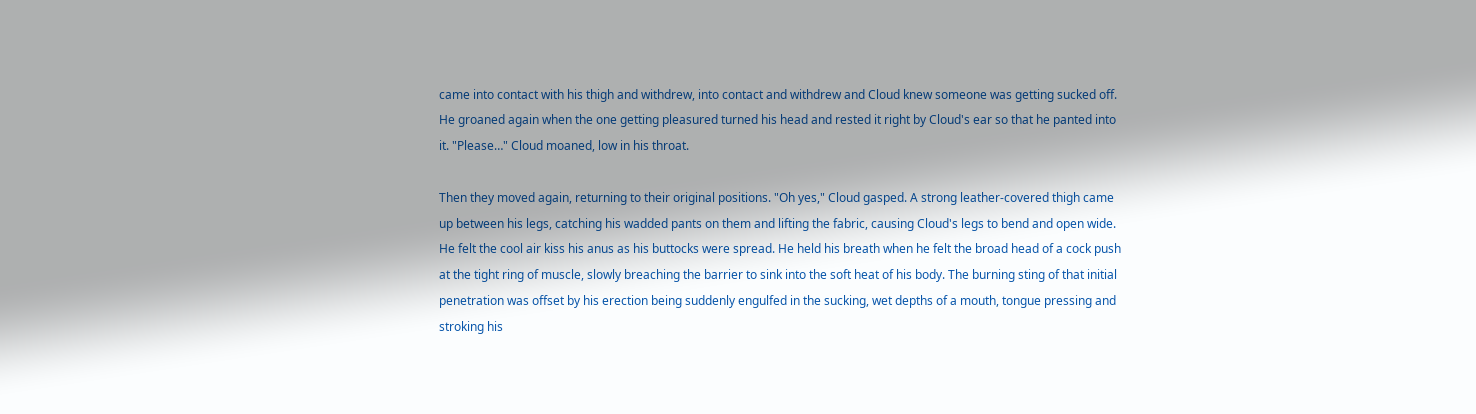came into contact with his thigh and withdrew, into contact and withdrew and Cloud knew someone was getting sucked off. He groaned again when the one getting pleasured turned his head and rested it right by Cloud's ear so that he panted into it. "Please…" Cloud moaned, low in his throat.

Then they moved again, returning to their original positions. "Oh yes," Cloud gasped. A strong leather-covered thigh came up between his legs, catching his wadded pants on them and lifting the fabric, causing Cloud's legs to bend and open wide. He felt the cool air kiss his anus as his buttocks were spread. He held his breath when he felt the broad head of a cock push at the tight ring of muscle, slowly breaching the barrier to sink into the soft heat of his body. The burning sting of that initial penetration was offset by his erection being suddenly engulfed in the sucking, wet depths of a mouth, tongue pressing and stroking his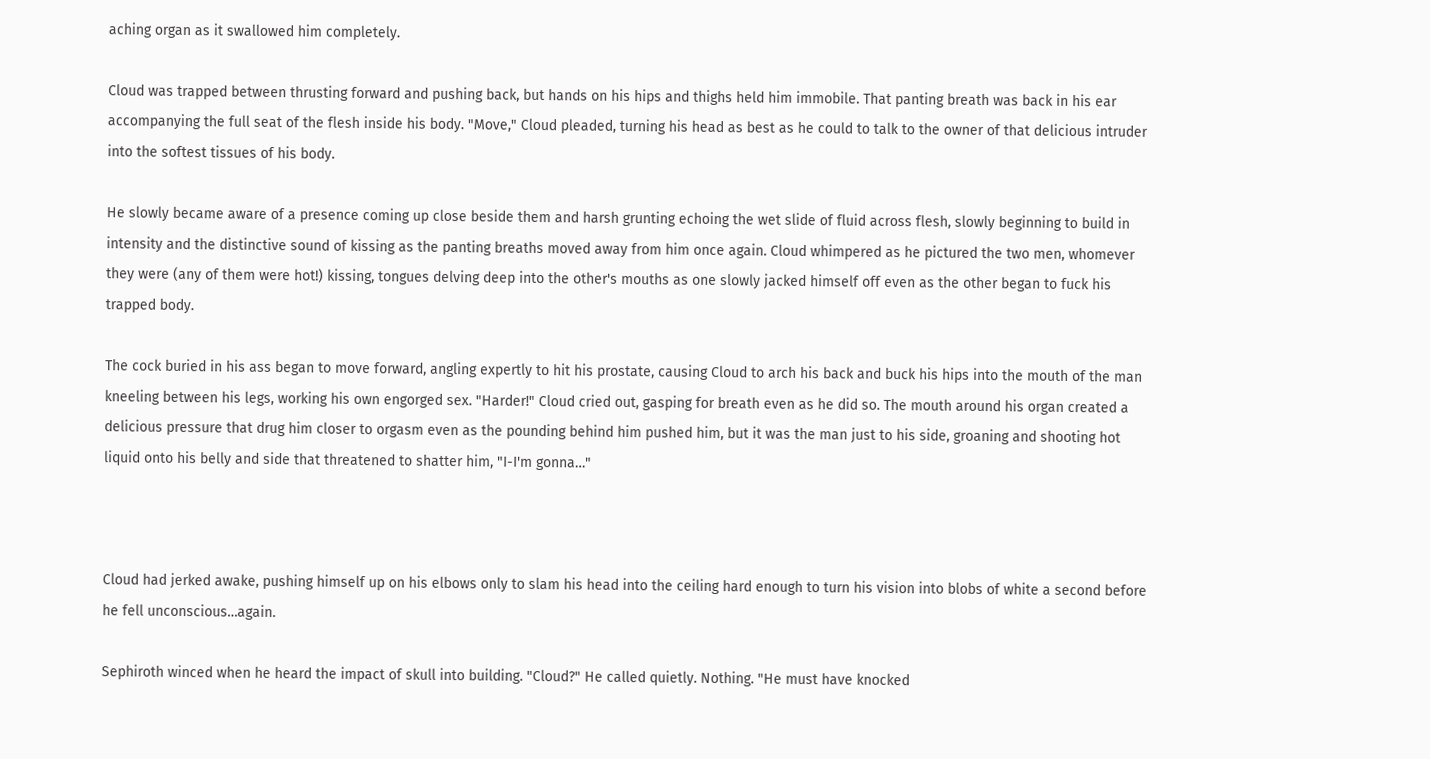aching organ as it swallowed him completely.

Cloud was trapped between thrusting forward and pushing back, but hands on his hips and thighs held him immobile. That panting breath was back in his ear accompanying the full seat of the flesh inside his body. "Move," Cloud pleaded, turning his head as best as he could to talk to the owner of that delicious intruder into the softest tissues of his body.

He slowly became aware of a presence coming up close beside them and harsh grunting echoing the wet slide of fluid across flesh, slowly beginning to build in intensity and the distinctive sound of kissing as the panting breaths moved away from him once again. Cloud whimpered as he pictured the two men, whomever they were (any of them were hot!) kissing, tongues delving deep into the other's mouths as one slowly jacked himself off even as the other began to fuck his trapped body.

The cock buried in his ass began to move forward, angling expertly to hit his prostate, causing Cloud to arch his back and buck his hips into the mouth of the man kneeling between his legs, working his own engorged sex. "Harder!" Cloud cried out, gasping for breath even as he did so. The mouth around his organ created a delicious pressure that drug him closer to orgasm even as the pounding behind him pushed him, but it was the man just to his side, groaning and shooting hot liquid onto his belly and side that threatened to shatter him, "I-I'm gonna…"



Cloud had jerked awake, pushing himself up on his elbows only to slam his head into the ceiling hard enough to turn his vision into blobs of white a second before he fell unconscious…again.

Sephiroth winced when he heard the impact of skull into building. "Cloud?" He called quietly. Nothing. "He must have knocked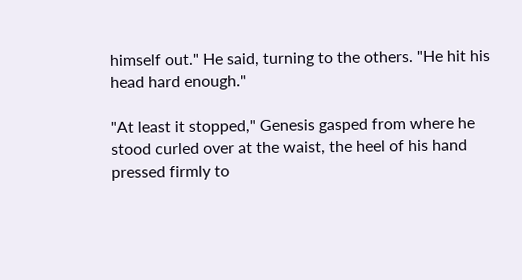himself out." He said, turning to the others. "He hit his head hard enough."

"At least it stopped," Genesis gasped from where he stood curled over at the waist, the heel of his hand pressed firmly to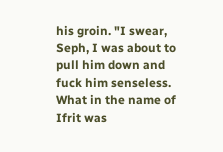his groin. "I swear, Seph, I was about to pull him down and fuck him senseless. What in the name of Ifrit was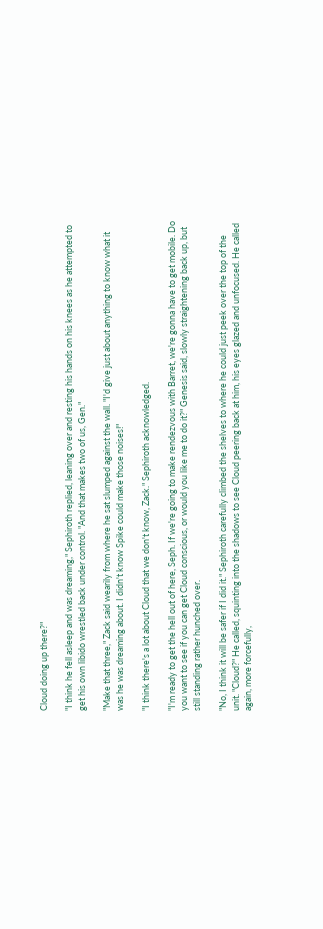Cloud doing up there?"

"I think he fell asleep and was dreaming," Sephiroth replied, leaning over and resting his hands on his knees as he attempted to get his own libido wrestled back under control. "And that makes two of us, Gen."

"Make that three," Zack said wearily from where he sat slumped against the wall. "I'd give just about anything to know what it was he was dreaming about. I didn't know Spike could make those noises!"

"I think there's a lot about Cloud that we don't know, Zack." Sephiroth acknowledged.

"I'm ready to get the hell out of here, Seph. If we're going to make rendezvous with Barret, we're gonna have to get mobile. Do you want to see if you can get Cloud conscious, or would you like me to do it?" Genesis said, slowly straightening back up, but still standing rather hunched over.

"No, I think it will be safer if I did it." Sephiroth carefully climbed the shelves to where he could just peek over the top of the unit. "Cloud?" He called, squinting into the shadows to see Cloud peering back at him, his eyes glazed and unfocused. He called again, more forcefully,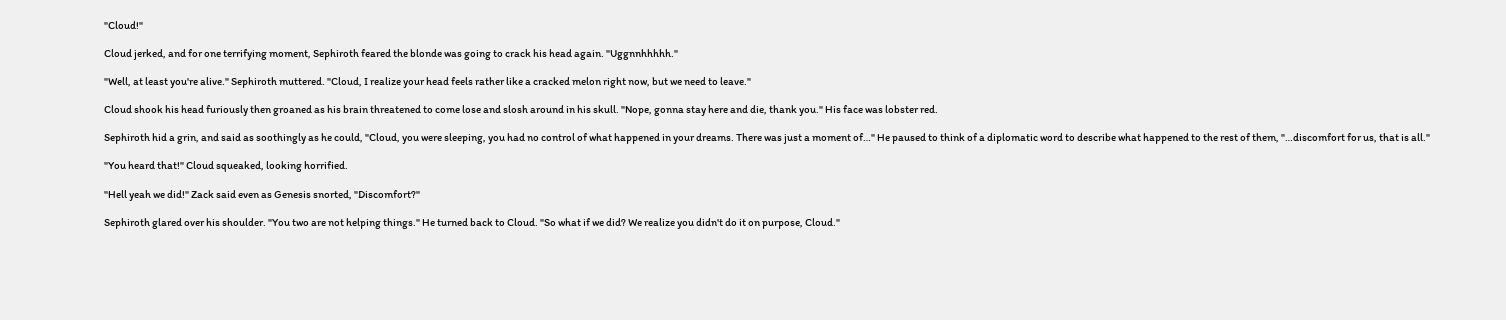"Cloud!"

Cloud jerked, and for one terrifying moment, Sephiroth feared the blonde was going to crack his head again. "Uggnnhhhhh."

"Well, at least you're alive." Sephiroth muttered. "Cloud, I realize your head feels rather like a cracked melon right now, but we need to leave."

Cloud shook his head furiously then groaned as his brain threatened to come lose and slosh around in his skull. "Nope, gonna stay here and die, thank you." His face was lobster red.

Sephiroth hid a grin, and said as soothingly as he could, "Cloud, you were sleeping, you had no control of what happened in your dreams. There was just a moment of…" He paused to think of a diplomatic word to describe what happened to the rest of them, "…discomfort for us, that is all."

"You heard that!" Cloud squeaked, looking horrified.

"Hell yeah we did!" Zack said even as Genesis snorted, "Discomfort?"

Sephiroth glared over his shoulder. "You two are not helping things." He turned back to Cloud. "So what if we did? We realize you didn't do it on purpose, Cloud."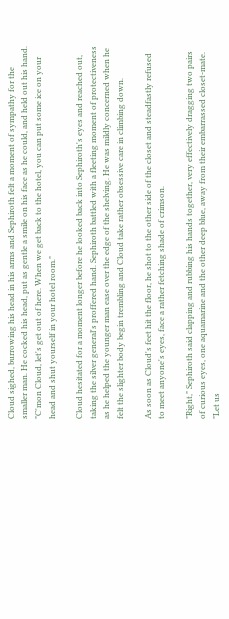Cloud sighed, burrowing his head in his arms and Sephiroth felt a moment of sympathy for the smaller man. He cocked his head, put as gentle a smile on his face as he could, and held out his hand. "C'mon Cloud, let's get out of here. When we get back to the hotel, you can put some ice on your head and shut yourself in your hotel room."

Cloud hesitated for a moment longer before he looked back into Sephiroth's eyes and reached out, taking the silver general's proffered hand. Sephiroth battled with a fleeting moment of protectiveness as he helped the younger man ease over the edge of the shelving. He was mildly concerned when he felt the slighter body begin trembling and Cloud take rather obsessive care in climbing down.

As soon as Cloud's feet hit the floor, he shot to the other side of the closet and steadfastly refused to meet anyone's eyes, face a rather fetching shade of crimson.

"Right," Sephiroth said clapping and rubbing his hands together, very effectively dragging two pairs of curious eyes, one aquamarine and the other deep blue, away from their embarrassed closet-mate. "Let us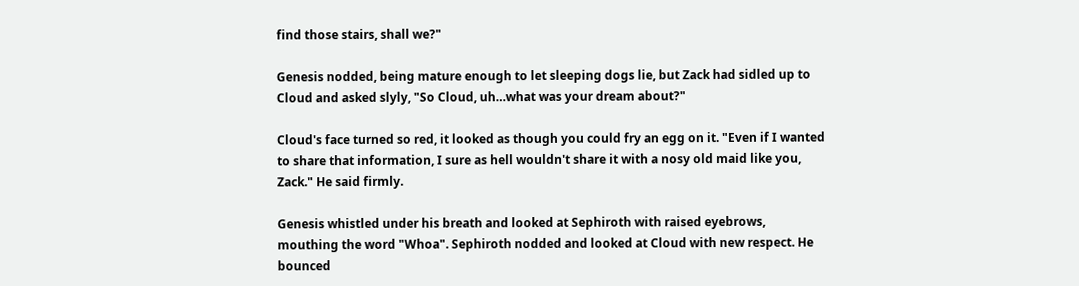find those stairs, shall we?"

Genesis nodded, being mature enough to let sleeping dogs lie, but Zack had sidled up to Cloud and asked slyly, "So Cloud, uh…what was your dream about?"

Cloud's face turned so red, it looked as though you could fry an egg on it. "Even if I wanted to share that information, I sure as hell wouldn't share it with a nosy old maid like you, Zack." He said firmly.

Genesis whistled under his breath and looked at Sephiroth with raised eyebrows, mouthing the word "Whoa". Sephiroth nodded and looked at Cloud with new respect. He bounced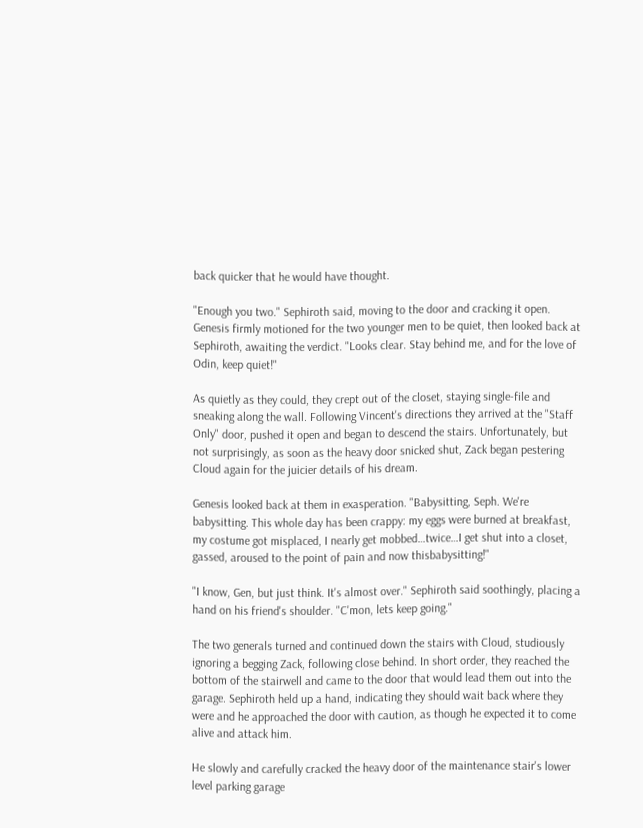back quicker that he would have thought.

"Enough you two." Sephiroth said, moving to the door and cracking it open. Genesis firmly motioned for the two younger men to be quiet, then looked back at Sephiroth, awaiting the verdict. "Looks clear. Stay behind me, and for the love of Odin, keep quiet!"

As quietly as they could, they crept out of the closet, staying single-file and sneaking along the wall. Following Vincent's directions they arrived at the "Staff Only" door, pushed it open and began to descend the stairs. Unfortunately, but not surprisingly, as soon as the heavy door snicked shut, Zack began pestering Cloud again for the juicier details of his dream.

Genesis looked back at them in exasperation. "Babysitting, Seph. We're babysitting. This whole day has been crappy: my eggs were burned at breakfast, my costume got misplaced, I nearly get mobbed…twice…I get shut into a closet, gassed, aroused to the point of pain and now thisbabysitting!"

"I know, Gen, but just think. It's almost over." Sephiroth said soothingly, placing a hand on his friend's shoulder. "C'mon, lets keep going."

The two generals turned and continued down the stairs with Cloud, studiously ignoring a begging Zack, following close behind. In short order, they reached the bottom of the stairwell and came to the door that would lead them out into the garage. Sephiroth held up a hand, indicating they should wait back where they were and he approached the door with caution, as though he expected it to come alive and attack him.

He slowly and carefully cracked the heavy door of the maintenance stair's lower level parking garage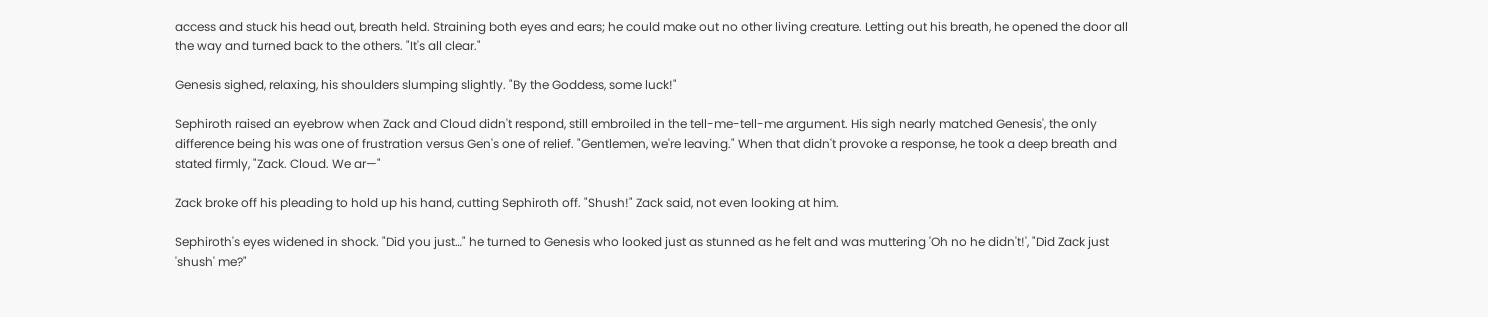access and stuck his head out, breath held. Straining both eyes and ears; he could make out no other living creature. Letting out his breath, he opened the door all the way and turned back to the others. "It's all clear."

Genesis sighed, relaxing, his shoulders slumping slightly. "By the Goddess, some luck!"

Sephiroth raised an eyebrow when Zack and Cloud didn't respond, still embroiled in the tell-me-tell-me argument. His sigh nearly matched Genesis', the only difference being his was one of frustration versus Gen's one of relief. "Gentlemen, we're leaving." When that didn't provoke a response, he took a deep breath and stated firmly, "Zack. Cloud. We ar—"

Zack broke off his pleading to hold up his hand, cutting Sephiroth off. "Shush!" Zack said, not even looking at him.

Sephiroth's eyes widened in shock. "Did you just…" he turned to Genesis who looked just as stunned as he felt and was muttering 'Oh no he didn't!', "Did Zack just 'shush' me?"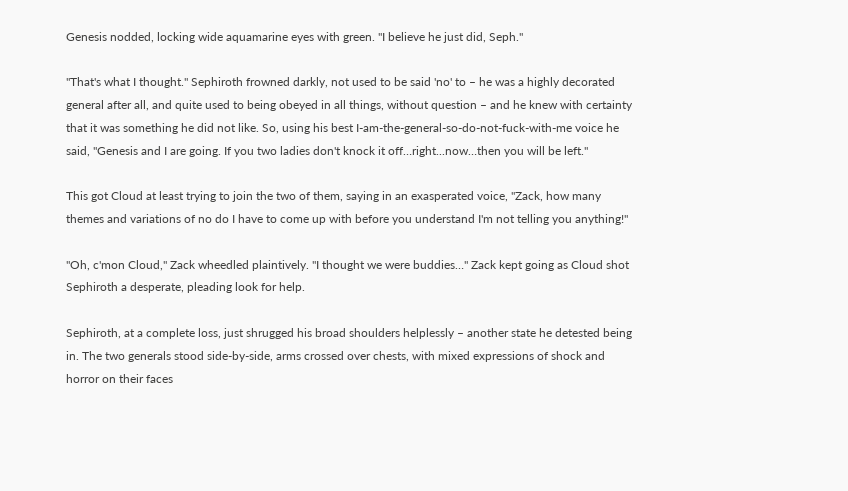Genesis nodded, locking wide aquamarine eyes with green. "I believe he just did, Seph."

"That's what I thought." Sephiroth frowned darkly, not used to be said 'no' to – he was a highly decorated general after all, and quite used to being obeyed in all things, without question – and he knew with certainty that it was something he did not like. So, using his best I-am-the-general-so-do-not-fuck-with-me voice he said, "Genesis and I are going. If you two ladies don't knock it off…right...now…then you will be left."

This got Cloud at least trying to join the two of them, saying in an exasperated voice, "Zack, how many themes and variations of no do I have to come up with before you understand I'm not telling you anything!"

"Oh, c'mon Cloud," Zack wheedled plaintively. "I thought we were buddies…" Zack kept going as Cloud shot Sephiroth a desperate, pleading look for help.

Sephiroth, at a complete loss, just shrugged his broad shoulders helplessly – another state he detested being in. The two generals stood side-by-side, arms crossed over chests, with mixed expressions of shock and horror on their faces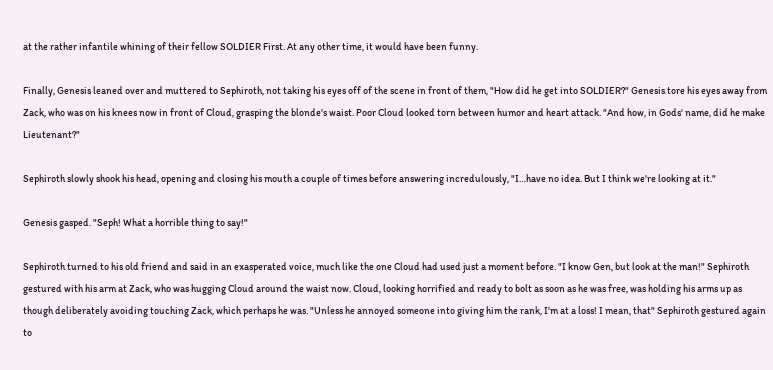at the rather infantile whining of their fellow SOLDIER First. At any other time, it would have been funny.

Finally, Genesis leaned over and muttered to Sephiroth, not taking his eyes off of the scene in front of them, "How did he get into SOLDIER?" Genesis tore his eyes away from Zack, who was on his knees now in front of Cloud, grasping the blonde's waist. Poor Cloud looked torn between humor and heart attack. "And how, in Gods' name, did he make Lieutenant?"

Sephiroth slowly shook his head, opening and closing his mouth a couple of times before answering incredulously, "I…have no idea. But I think we're looking at it."

Genesis gasped. "Seph! What a horrible thing to say!"

Sephiroth turned to his old friend and said in an exasperated voice, much like the one Cloud had used just a moment before. "I know Gen, but look at the man!" Sephiroth gestured with his arm at Zack, who was hugging Cloud around the waist now. Cloud, looking horrified and ready to bolt as soon as he was free, was holding his arms up as though deliberately avoiding touching Zack, which perhaps he was. "Unless he annoyed someone into giving him the rank, I'm at a loss! I mean, that" Sephiroth gestured again to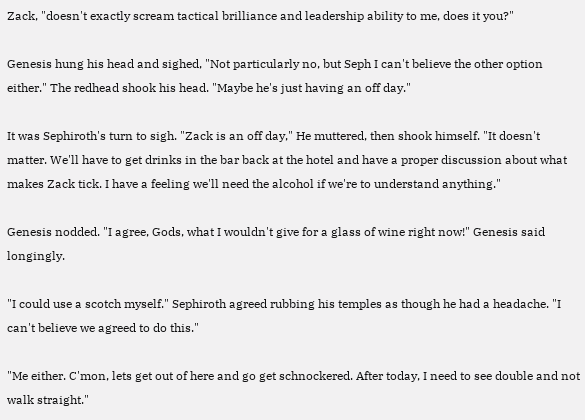Zack, "doesn't exactly scream tactical brilliance and leadership ability to me, does it you?"

Genesis hung his head and sighed, "Not particularly no, but Seph I can't believe the other option either." The redhead shook his head. "Maybe he's just having an off day."

It was Sephiroth's turn to sigh. "Zack is an off day," He muttered, then shook himself. "It doesn't matter. We'll have to get drinks in the bar back at the hotel and have a proper discussion about what makes Zack tick. I have a feeling we'll need the alcohol if we're to understand anything."

Genesis nodded. "I agree, Gods, what I wouldn't give for a glass of wine right now!" Genesis said longingly.

"I could use a scotch myself." Sephiroth agreed rubbing his temples as though he had a headache. "I can't believe we agreed to do this."

"Me either. C'mon, lets get out of here and go get schnockered. After today, I need to see double and not walk straight."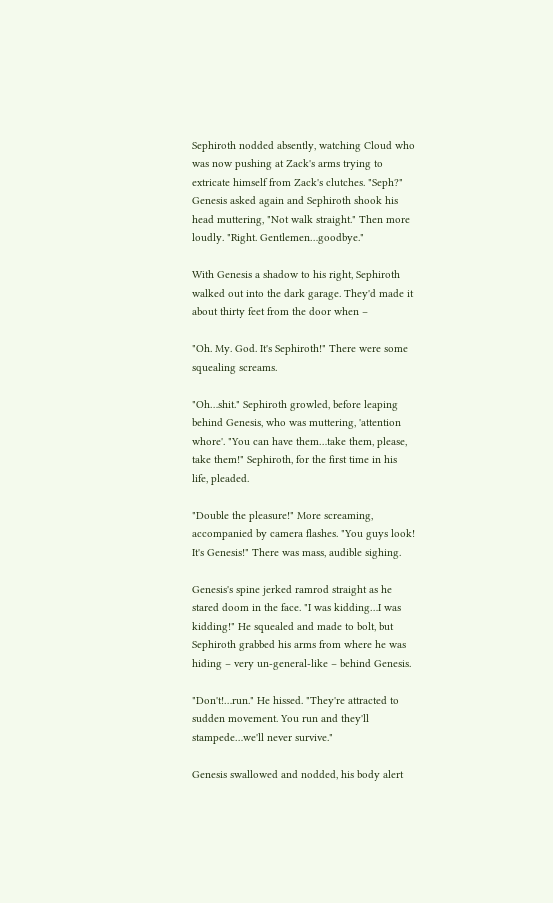Sephiroth nodded absently, watching Cloud who was now pushing at Zack's arms trying to extricate himself from Zack's clutches. "Seph?" Genesis asked again and Sephiroth shook his head muttering, "Not walk straight." Then more loudly. "Right. Gentlemen…goodbye."

With Genesis a shadow to his right, Sephiroth walked out into the dark garage. They'd made it about thirty feet from the door when –

"Oh. My. God. It's Sephiroth!" There were some squealing screams.

"Oh…shit." Sephiroth growled, before leaping behind Genesis, who was muttering, 'attention whore'. "You can have them…take them, please, take them!" Sephiroth, for the first time in his life, pleaded.

"Double the pleasure!" More screaming, accompanied by camera flashes. "You guys look! It's Genesis!" There was mass, audible sighing.

Genesis's spine jerked ramrod straight as he stared doom in the face. "I was kidding…I was kidding!" He squealed and made to bolt, but Sephiroth grabbed his arms from where he was hiding – very un-general-like – behind Genesis.

"Don't!…run." He hissed. "They're attracted to sudden movement. You run and they'll stampede…we'll never survive."

Genesis swallowed and nodded, his body alert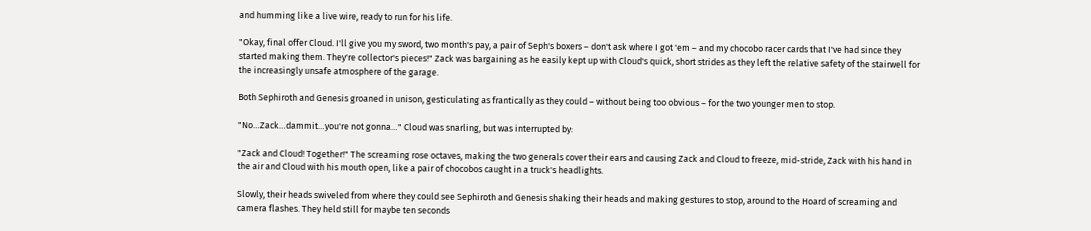and humming like a live wire, ready to run for his life.

"Okay, final offer Cloud. I'll give you my sword, two month's pay, a pair of Seph's boxers – don't ask where I got 'em – and my chocobo racer cards that I've had since they started making them. They're collector's pieces!" Zack was bargaining as he easily kept up with Cloud's quick, short strides as they left the relative safety of the stairwell for the increasingly unsafe atmosphere of the garage.

Both Sephiroth and Genesis groaned in unison, gesticulating as frantically as they could – without being too obvious – for the two younger men to stop.

"No…Zack…dammit…you're not gonna…" Cloud was snarling, but was interrupted by:

"Zack and Cloud! Together!" The screaming rose octaves, making the two generals cover their ears and causing Zack and Cloud to freeze, mid-stride, Zack with his hand in the air and Cloud with his mouth open, like a pair of chocobos caught in a truck's headlights.

Slowly, their heads swiveled from where they could see Sephiroth and Genesis shaking their heads and making gestures to stop, around to the Hoard of screaming and camera flashes. They held still for maybe ten seconds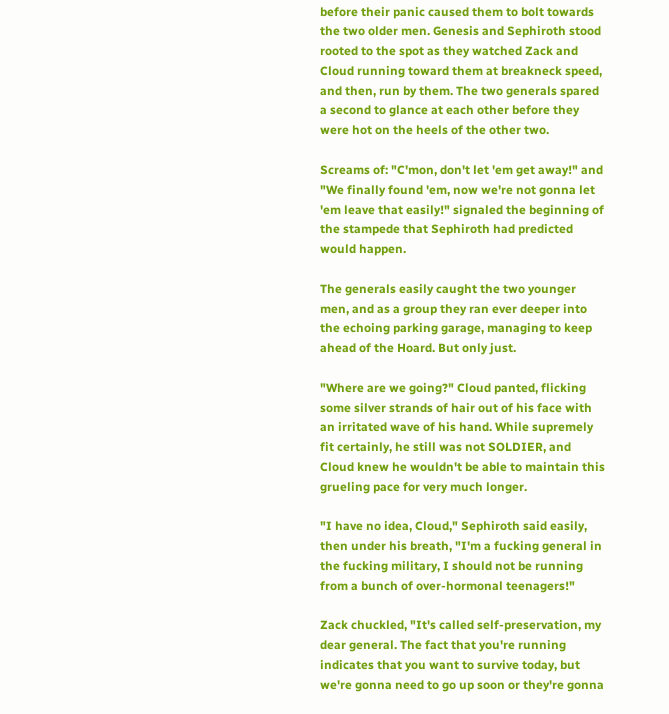before their panic caused them to bolt towards the two older men. Genesis and Sephiroth stood rooted to the spot as they watched Zack and Cloud running toward them at breakneck speed, and then, run by them. The two generals spared a second to glance at each other before they were hot on the heels of the other two.

Screams of: "C'mon, don't let 'em get away!" and "We finally found 'em, now we're not gonna let 'em leave that easily!" signaled the beginning of the stampede that Sephiroth had predicted would happen.

The generals easily caught the two younger men, and as a group they ran ever deeper into the echoing parking garage, managing to keep ahead of the Hoard. But only just.

"Where are we going?" Cloud panted, flicking some silver strands of hair out of his face with an irritated wave of his hand. While supremely fit certainly, he still was not SOLDIER, and Cloud knew he wouldn't be able to maintain this grueling pace for very much longer.

"I have no idea, Cloud," Sephiroth said easily, then under his breath, "I'm a fucking general in the fucking military, I should not be running from a bunch of over-hormonal teenagers!"

Zack chuckled, "It's called self-preservation, my dear general. The fact that you're running indicates that you want to survive today, but we're gonna need to go up soon or they're gonna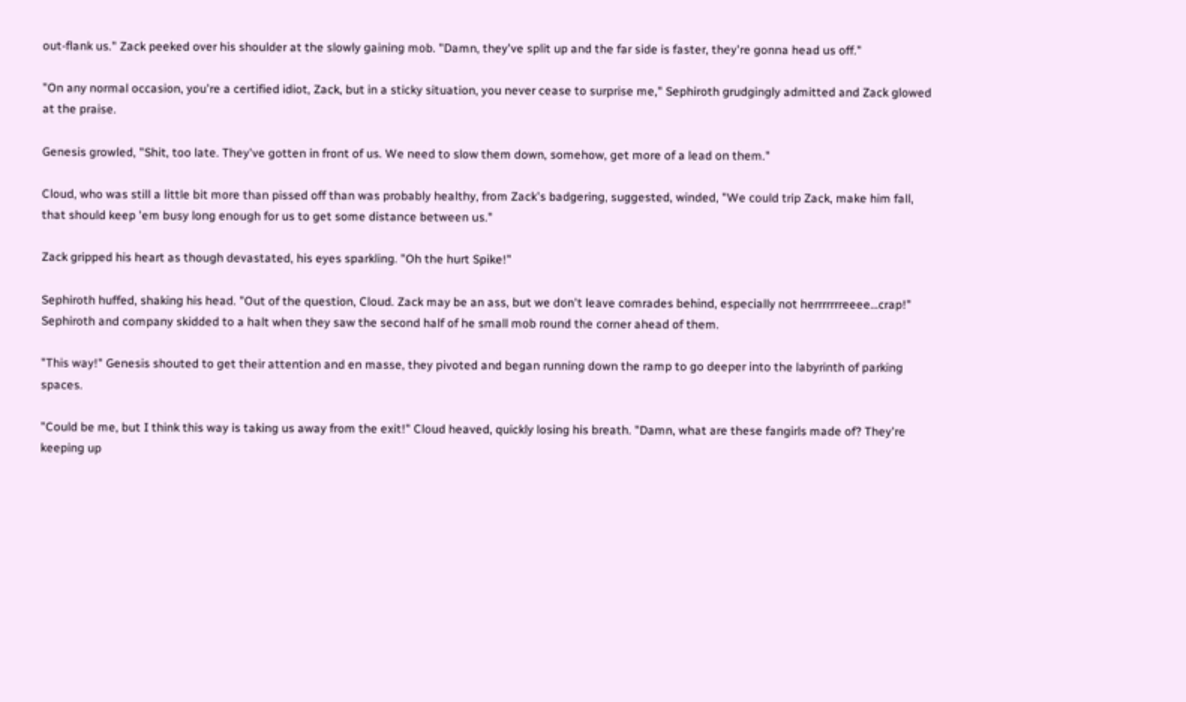out-flank us." Zack peeked over his shoulder at the slowly gaining mob. "Damn, they've split up and the far side is faster, they're gonna head us off."

"On any normal occasion, you're a certified idiot, Zack, but in a sticky situation, you never cease to surprise me," Sephiroth grudgingly admitted and Zack glowed at the praise.

Genesis growled, "Shit, too late. They've gotten in front of us. We need to slow them down, somehow, get more of a lead on them."

Cloud, who was still a little bit more than pissed off than was probably healthy, from Zack's badgering, suggested, winded, "We could trip Zack, make him fall, that should keep 'em busy long enough for us to get some distance between us."

Zack gripped his heart as though devastated, his eyes sparkling. "Oh the hurt Spike!"

Sephiroth huffed, shaking his head. "Out of the question, Cloud. Zack may be an ass, but we don't leave comrades behind, especially not herrrrrrreeee…crap!" Sephiroth and company skidded to a halt when they saw the second half of he small mob round the corner ahead of them.

"This way!" Genesis shouted to get their attention and en masse, they pivoted and began running down the ramp to go deeper into the labyrinth of parking spaces.

"Could be me, but I think this way is taking us away from the exit!" Cloud heaved, quickly losing his breath. "Damn, what are these fangirls made of? They're keeping up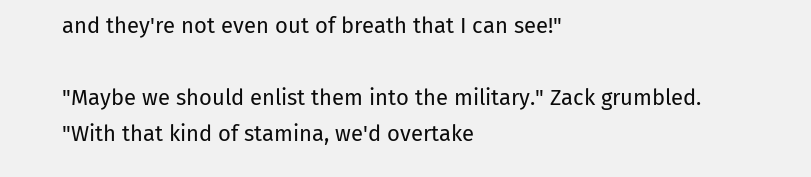and they're not even out of breath that I can see!"

"Maybe we should enlist them into the military." Zack grumbled. "With that kind of stamina, we'd overtake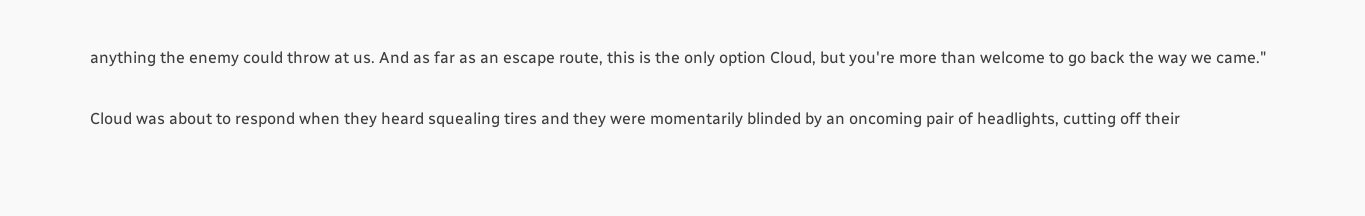anything the enemy could throw at us. And as far as an escape route, this is the only option Cloud, but you're more than welcome to go back the way we came."

Cloud was about to respond when they heard squealing tires and they were momentarily blinded by an oncoming pair of headlights, cutting off their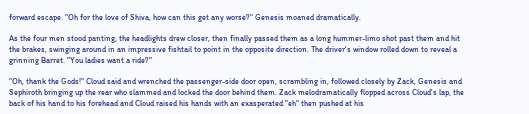forward escape. "Oh for the love of Shiva, how can this get any worse?" Genesis moaned dramatically.

As the four men stood panting, the headlights drew closer, then finally passed them as a long hummer-limo shot past them and hit the brakes, swinging around in an impressive fishtail to point in the opposite direction. The driver's window rolled down to reveal a grinning Barret. "You ladies want a ride?"

"Oh, thank the Gods!" Cloud said and wrenched the passenger-side door open, scrambling in, followed closely by Zack, Genesis and Sephiroth bringing up the rear who slammed and locked the door behind them. Zack melodramatically flopped across Cloud's lap, the back of his hand to his forehead and Cloud raised his hands with an exasperated "eh" then pushed at his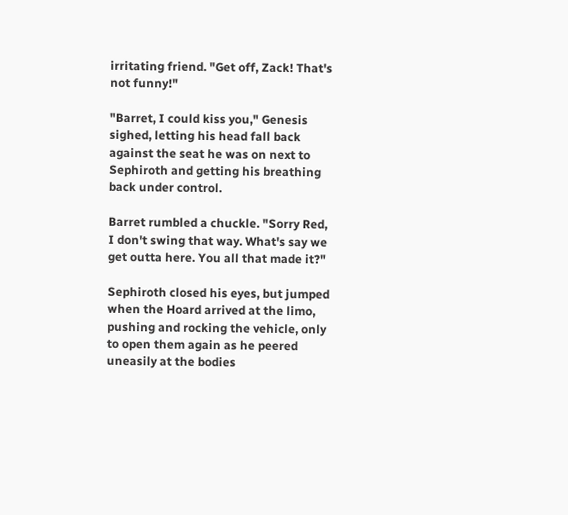irritating friend. "Get off, Zack! That's not funny!"

"Barret, I could kiss you," Genesis sighed, letting his head fall back against the seat he was on next to Sephiroth and getting his breathing back under control.

Barret rumbled a chuckle. "Sorry Red, I don't swing that way. What's say we get outta here. You all that made it?"

Sephiroth closed his eyes, but jumped when the Hoard arrived at the limo, pushing and rocking the vehicle, only to open them again as he peered uneasily at the bodies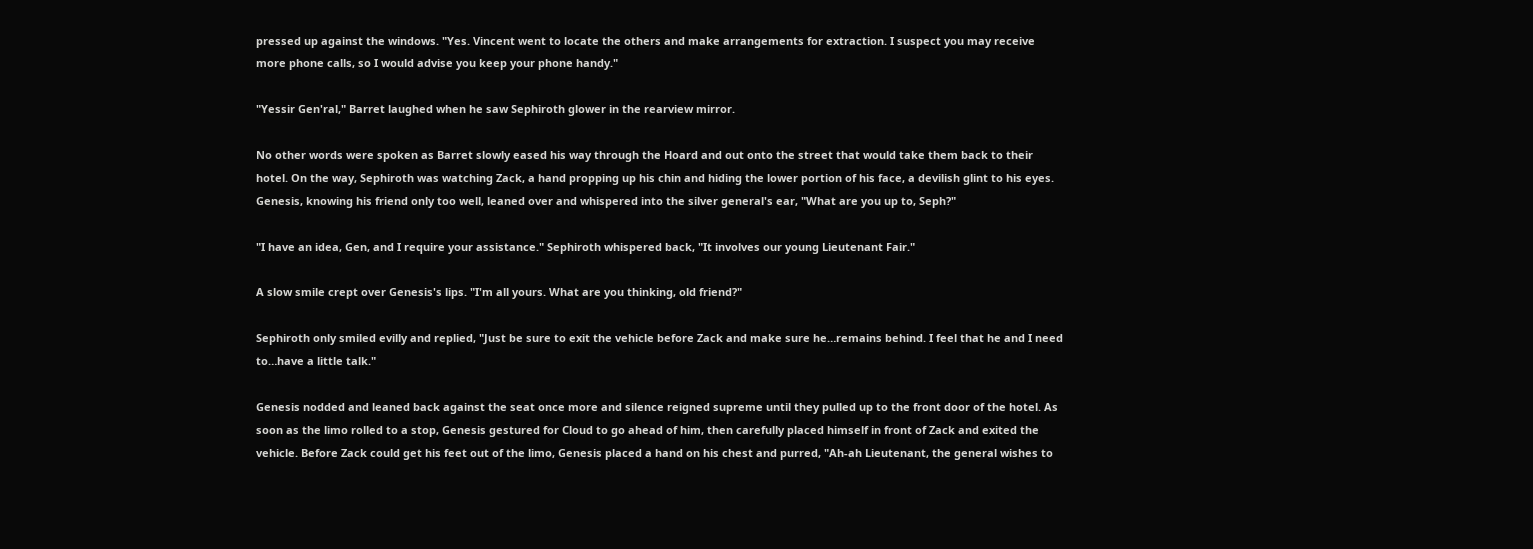pressed up against the windows. "Yes. Vincent went to locate the others and make arrangements for extraction. I suspect you may receive more phone calls, so I would advise you keep your phone handy."

"Yessir Gen'ral," Barret laughed when he saw Sephiroth glower in the rearview mirror.

No other words were spoken as Barret slowly eased his way through the Hoard and out onto the street that would take them back to their hotel. On the way, Sephiroth was watching Zack, a hand propping up his chin and hiding the lower portion of his face, a devilish glint to his eyes. Genesis, knowing his friend only too well, leaned over and whispered into the silver general's ear, "What are you up to, Seph?"

"I have an idea, Gen, and I require your assistance." Sephiroth whispered back, "It involves our young Lieutenant Fair."

A slow smile crept over Genesis's lips. "I'm all yours. What are you thinking, old friend?"

Sephiroth only smiled evilly and replied, "Just be sure to exit the vehicle before Zack and make sure he…remains behind. I feel that he and I need to…have a little talk."

Genesis nodded and leaned back against the seat once more and silence reigned supreme until they pulled up to the front door of the hotel. As soon as the limo rolled to a stop, Genesis gestured for Cloud to go ahead of him, then carefully placed himself in front of Zack and exited the vehicle. Before Zack could get his feet out of the limo, Genesis placed a hand on his chest and purred, "Ah-ah Lieutenant, the general wishes to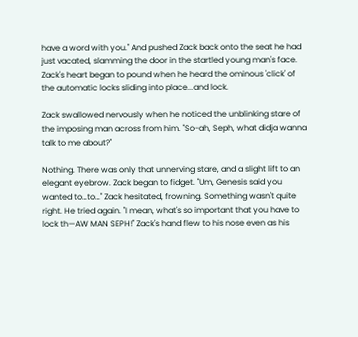have a word with you." And pushed Zack back onto the seat he had just vacated, slamming the door in the startled young man's face. Zack's heart began to pound when he heard the ominous 'click' of the automatic locks sliding into place...and lock.

Zack swallowed nervously when he noticed the unblinking stare of the imposing man across from him. "So-ah, Seph, what didja wanna talk to me about?"

Nothing. There was only that unnerving stare, and a slight lift to an elegant eyebrow. Zack began to fidget. "Um, Genesis said you wanted to…to…" Zack hesitated, frowning. Something wasn't quite right. He tried again. "I mean, what's so important that you have to lock th—AW MAN SEPH!" Zack's hand flew to his nose even as his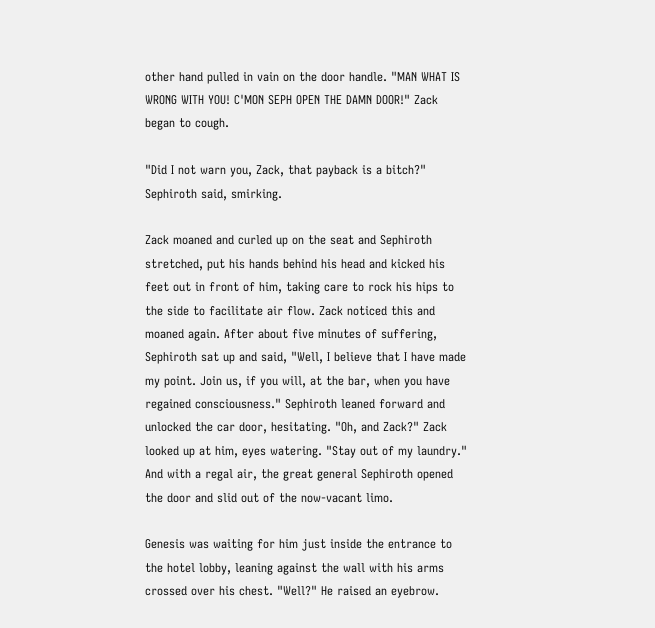other hand pulled in vain on the door handle. "MAN WHAT IS WRONG WITH YOU! C'MON SEPH OPEN THE DAMN DOOR!" Zack began to cough.

"Did I not warn you, Zack, that payback is a bitch?" Sephiroth said, smirking.

Zack moaned and curled up on the seat and Sephiroth stretched, put his hands behind his head and kicked his feet out in front of him, taking care to rock his hips to the side to facilitate air flow. Zack noticed this and moaned again. After about five minutes of suffering, Sephiroth sat up and said, "Well, I believe that I have made my point. Join us, if you will, at the bar, when you have regained consciousness." Sephiroth leaned forward and unlocked the car door, hesitating. "Oh, and Zack?" Zack looked up at him, eyes watering. "Stay out of my laundry." And with a regal air, the great general Sephiroth opened the door and slid out of the now-vacant limo.

Genesis was waiting for him just inside the entrance to the hotel lobby, leaning against the wall with his arms crossed over his chest. "Well?" He raised an eyebrow.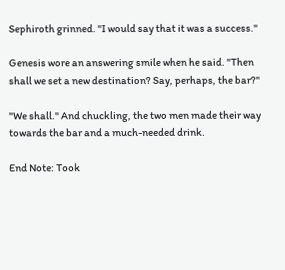Sephiroth grinned. "I would say that it was a success."

Genesis wore an answering smile when he said. "Then shall we set a new destination? Say, perhaps, the bar?"

"We shall." And chuckling, the two men made their way towards the bar and a much-needed drink.

End Note: Took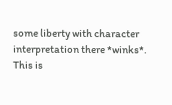some liberty with character interpretation there *winks*. This is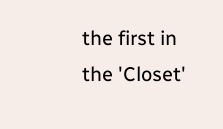the first in the 'Closet'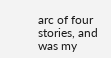arc of four stories, and was my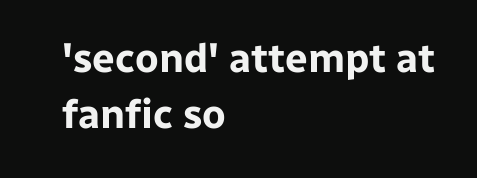'second' attempt at fanfic so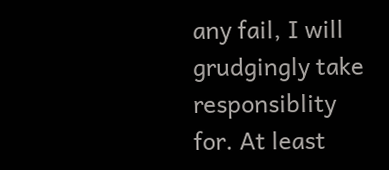any fail, I will grudgingly take responsiblity for. At least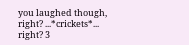you laughed though, right? ...*crickets*... right? 3